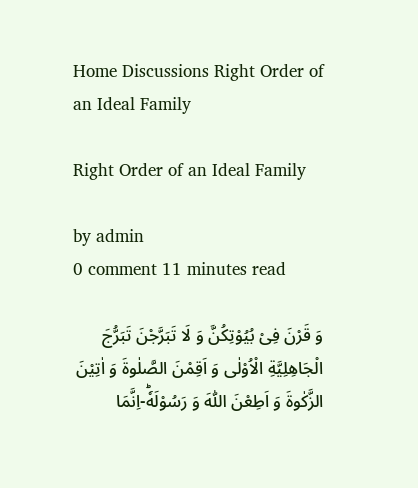Home Discussions Right Order of an Ideal Family

Right Order of an Ideal Family

by admin
0 comment 11 minutes read

وَ قَرْنَ فِیْ بُیُوْتِكُنَّ وَ لَا تَبَرَّجْنَ تَبَرُّجَ الْجَاهِلِیَّةِ الْاُوْلٰى وَ اَقِمْنَ الصَّلٰوةَ وَ اٰتِیْنَ الزَّكٰوةَ وَ اَطِعْنَ اللّٰهَ وَ رَسُوْلَهٗؕ-اِنَّمَا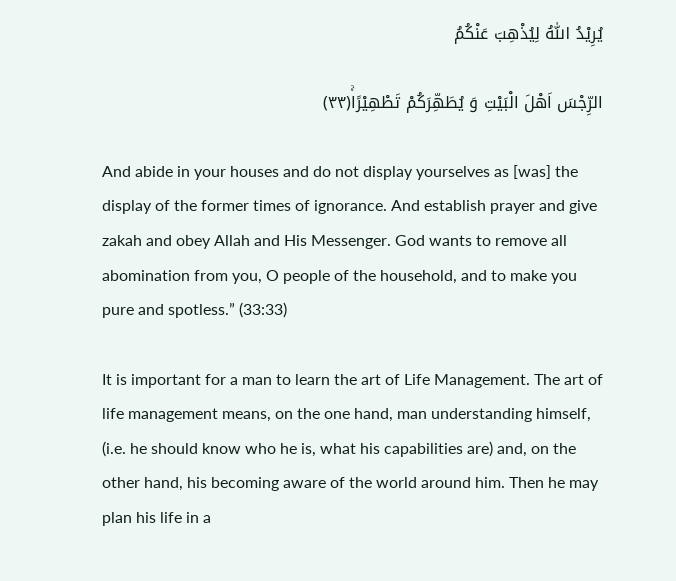یُرِیْدُ اللّٰهُ لِیُذْهِبَ عَنْكُمُ

الرِّجْسَ اَهْلَ الْبَیْتِ وَ یُطَهِّرَكُمْ تَطْهِیْرًاۚ(۳۳)

And abide in your houses and do not display yourselves as [was] the display of the former times of ignorance. And establish prayer and give zakah and obey Allah and His Messenger. God wants to remove all abomination from you, O people of the household, and to make you pure and spotless.” (33:33)

It is important for a man to learn the art of Life Management. The art of life management means, on the one hand, man understanding himself, (i.e. he should know who he is, what his capabilities are) and, on the other hand, his becoming aware of the world around him. Then he may plan his life in a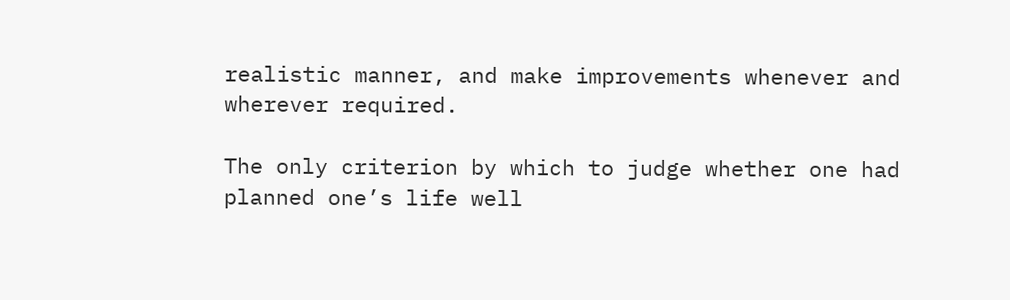realistic manner, and make improvements whenever and wherever required.

The only criterion by which to judge whether one had planned one’s life well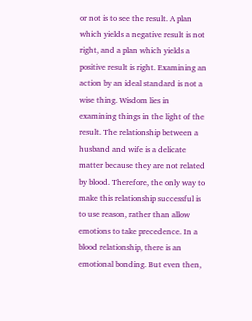or not is to see the result. A plan which yields a negative result is not right, and a plan which yields a positive result is right. Examining an action by an ideal standard is not a wise thing. Wisdom lies in examining things in the light of the result. The relationship between a husband and wife is a delicate matter because they are not related by blood. Therefore, the only way to make this relationship successful is to use reason, rather than allow emotions to take precedence. In a blood relationship, there is an emotional bonding. But even then,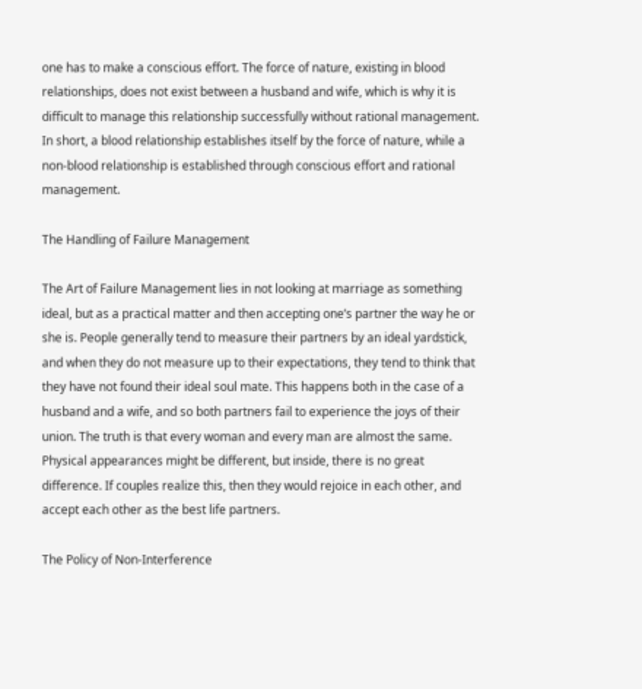one has to make a conscious effort. The force of nature, existing in blood relationships, does not exist between a husband and wife, which is why it is difficult to manage this relationship successfully without rational management. In short, a blood relationship establishes itself by the force of nature, while a non-blood relationship is established through conscious effort and rational management.

The Handling of Failure Management

The Art of Failure Management lies in not looking at marriage as something ideal, but as a practical matter and then accepting one’s partner the way he or she is. People generally tend to measure their partners by an ideal yardstick, and when they do not measure up to their expectations, they tend to think that they have not found their ideal soul mate. This happens both in the case of a husband and a wife, and so both partners fail to experience the joys of their union. The truth is that every woman and every man are almost the same. Physical appearances might be different, but inside, there is no great difference. If couples realize this, then they would rejoice in each other, and accept each other as the best life partners.

The Policy of Non-Interference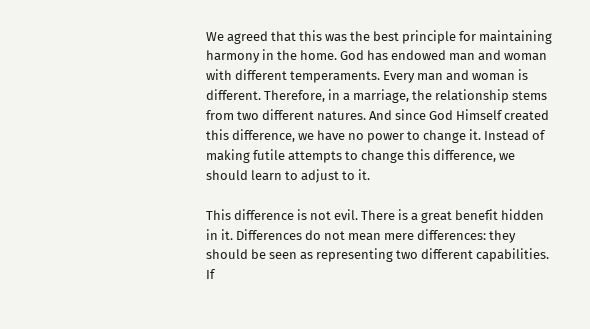We agreed that this was the best principle for maintaining harmony in the home. God has endowed man and woman with different temperaments. Every man and woman is different. Therefore, in a marriage, the relationship stems from two different natures. And since God Himself created this difference, we have no power to change it. Instead of making futile attempts to change this difference, we should learn to adjust to it.

This difference is not evil. There is a great benefit hidden in it. Differences do not mean mere differences: they should be seen as representing two different capabilities. If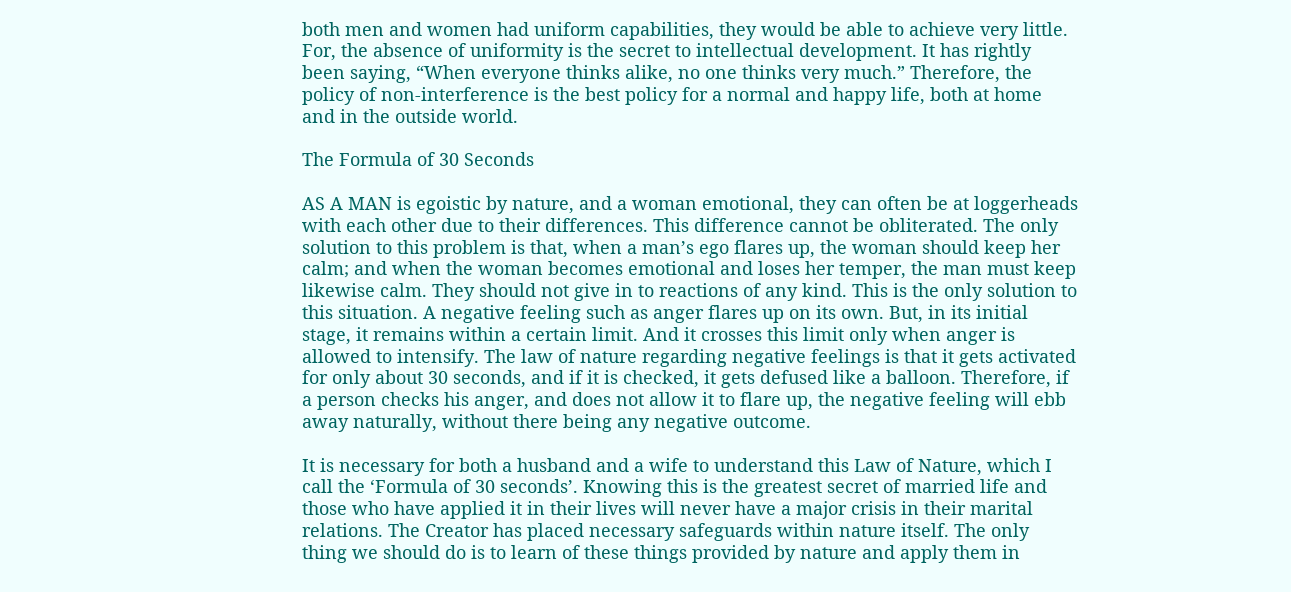both men and women had uniform capabilities, they would be able to achieve very little. For, the absence of uniformity is the secret to intellectual development. It has rightly been saying, “When everyone thinks alike, no one thinks very much.” Therefore, the policy of non-interference is the best policy for a normal and happy life, both at home and in the outside world.

The Formula of 30 Seconds

AS A MAN is egoistic by nature, and a woman emotional, they can often be at loggerheads with each other due to their differences. This difference cannot be obliterated. The only solution to this problem is that, when a man’s ego flares up, the woman should keep her calm; and when the woman becomes emotional and loses her temper, the man must keep likewise calm. They should not give in to reactions of any kind. This is the only solution to this situation. A negative feeling such as anger flares up on its own. But, in its initial stage, it remains within a certain limit. And it crosses this limit only when anger is allowed to intensify. The law of nature regarding negative feelings is that it gets activated for only about 30 seconds, and if it is checked, it gets defused like a balloon. Therefore, if a person checks his anger, and does not allow it to flare up, the negative feeling will ebb away naturally, without there being any negative outcome.

It is necessary for both a husband and a wife to understand this Law of Nature, which I call the ‘Formula of 30 seconds’. Knowing this is the greatest secret of married life and those who have applied it in their lives will never have a major crisis in their marital relations. The Creator has placed necessary safeguards within nature itself. The only thing we should do is to learn of these things provided by nature and apply them in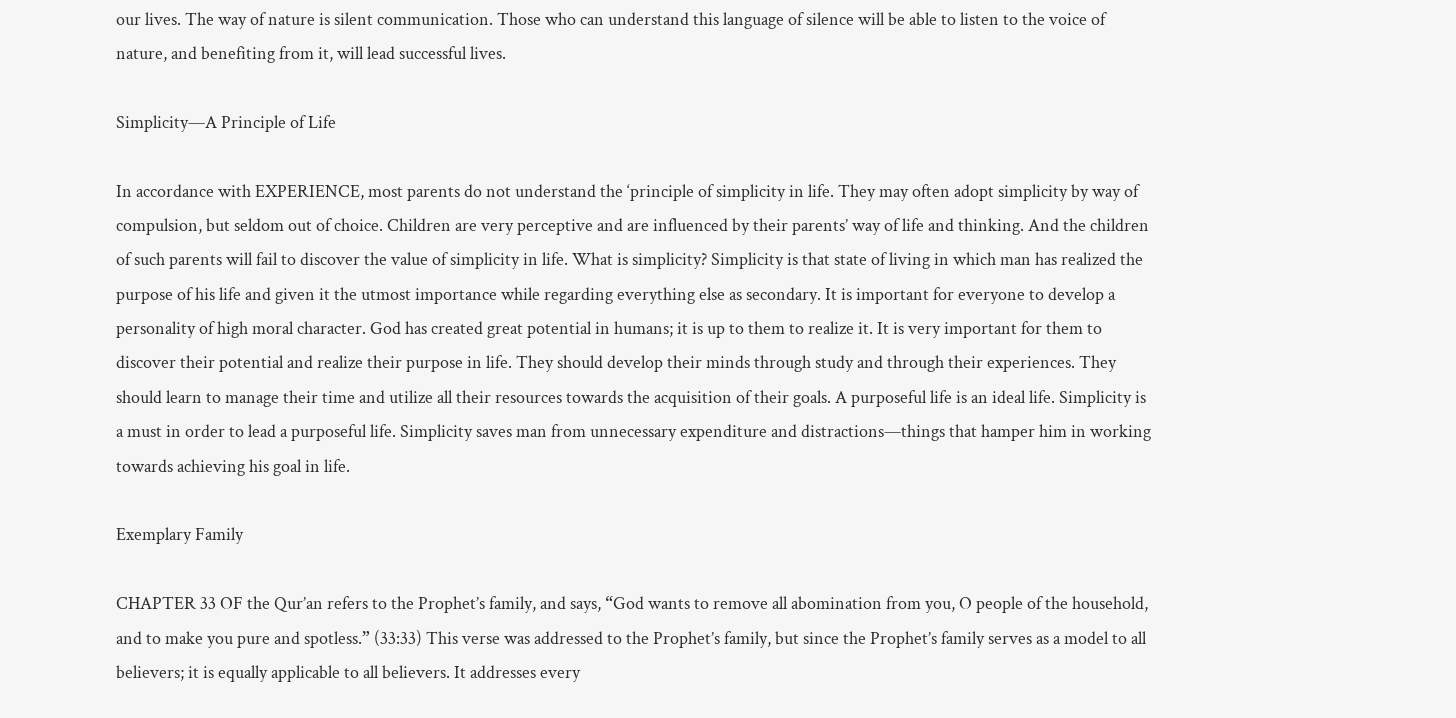our lives. The way of nature is silent communication. Those who can understand this language of silence will be able to listen to the voice of nature, and benefiting from it, will lead successful lives.

Simplicity—A Principle of Life

In accordance with EXPERIENCE, most parents do not understand the ‘principle of simplicity in life. They may often adopt simplicity by way of compulsion, but seldom out of choice. Children are very perceptive and are influenced by their parents’ way of life and thinking. And the children of such parents will fail to discover the value of simplicity in life. What is simplicity? Simplicity is that state of living in which man has realized the purpose of his life and given it the utmost importance while regarding everything else as secondary. It is important for everyone to develop a personality of high moral character. God has created great potential in humans; it is up to them to realize it. It is very important for them to discover their potential and realize their purpose in life. They should develop their minds through study and through their experiences. They should learn to manage their time and utilize all their resources towards the acquisition of their goals. A purposeful life is an ideal life. Simplicity is a must in order to lead a purposeful life. Simplicity saves man from unnecessary expenditure and distractions—things that hamper him in working towards achieving his goal in life.

Exemplary Family

CHAPTER 33 OF the Qur’an refers to the Prophet’s family, and says, “God wants to remove all abomination from you, O people of the household, and to make you pure and spotless.” (33:33) This verse was addressed to the Prophet’s family, but since the Prophet’s family serves as a model to all believers; it is equally applicable to all believers. It addresses every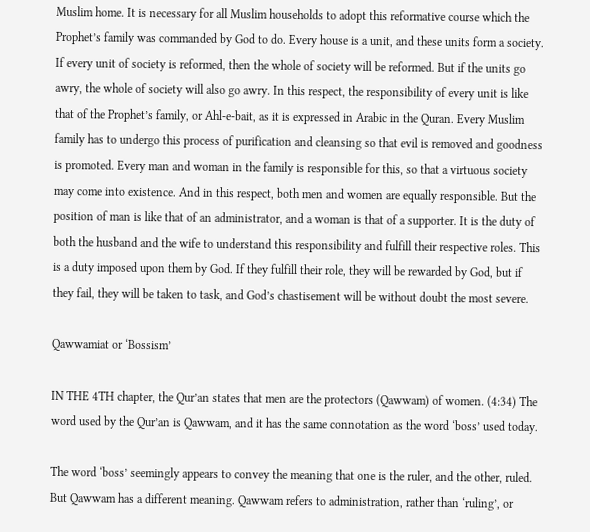Muslim home. It is necessary for all Muslim households to adopt this reformative course which the Prophet’s family was commanded by God to do. Every house is a unit, and these units form a society. If every unit of society is reformed, then the whole of society will be reformed. But if the units go awry, the whole of society will also go awry. In this respect, the responsibility of every unit is like that of the Prophet’s family, or Ahl-e-bait, as it is expressed in Arabic in the Quran. Every Muslim family has to undergo this process of purification and cleansing so that evil is removed and goodness is promoted. Every man and woman in the family is responsible for this, so that a virtuous society may come into existence. And in this respect, both men and women are equally responsible. But the position of man is like that of an administrator, and a woman is that of a supporter. It is the duty of both the husband and the wife to understand this responsibility and fulfill their respective roles. This is a duty imposed upon them by God. If they fulfill their role, they will be rewarded by God, but if they fail, they will be taken to task, and God’s chastisement will be without doubt the most severe.

Qawwamiat or ‘Bossism’

IN THE 4TH chapter, the Qur’an states that men are the protectors (Qawwam) of women. (4:34) The word used by the Qur’an is Qawwam, and it has the same connotation as the word ‘boss’ used today.

The word ‘boss’ seemingly appears to convey the meaning that one is the ruler, and the other, ruled. But Qawwam has a different meaning. Qawwam refers to administration, rather than ‘ruling’, or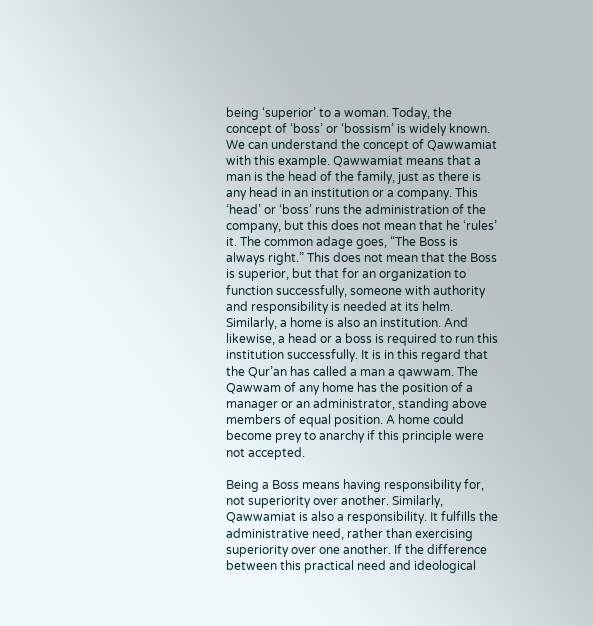being ‘superior’ to a woman. Today, the concept of ‘boss’ or ‘bossism’ is widely known. We can understand the concept of Qawwamiat with this example. Qawwamiat means that a man is the head of the family, just as there is any head in an institution or a company. This ‘head’ or ‘boss’ runs the administration of the company, but this does not mean that he ‘rules’ it. The common adage goes, “The Boss is always right.” This does not mean that the Boss is superior, but that for an organization to function successfully, someone with authority and responsibility is needed at its helm. Similarly, a home is also an institution. And likewise, a head or a boss is required to run this institution successfully. It is in this regard that the Qur’an has called a man a qawwam. The Qawwam of any home has the position of a manager or an administrator, standing above members of equal position. A home could become prey to anarchy if this principle were not accepted.

Being a Boss means having responsibility for, not superiority over another. Similarly, Qawwamiat is also a responsibility. It fulfills the administrative need, rather than exercising superiority over one another. If the difference between this practical need and ideological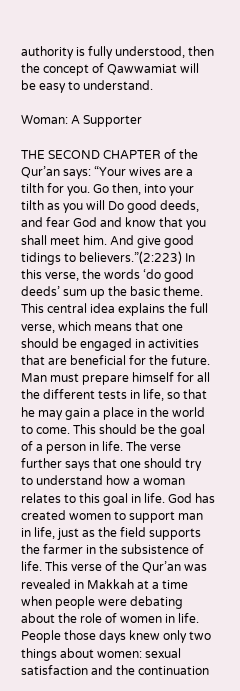authority is fully understood, then the concept of Qawwamiat will be easy to understand.

Woman: A Supporter

THE SECOND CHAPTER of the Qur’an says: “Your wives are a tilth for you. Go then, into your tilth as you will Do good deeds, and fear God and know that you shall meet him. And give good tidings to believers.”(2:223) In this verse, the words ‘do good deeds’ sum up the basic theme. This central idea explains the full verse, which means that one should be engaged in activities that are beneficial for the future. Man must prepare himself for all the different tests in life, so that he may gain a place in the world to come. This should be the goal of a person in life. The verse further says that one should try to understand how a woman relates to this goal in life. God has created women to support man in life, just as the field supports the farmer in the subsistence of life. This verse of the Qur’an was revealed in Makkah at a time when people were debating about the role of women in life. People those days knew only two things about women: sexual satisfaction and the continuation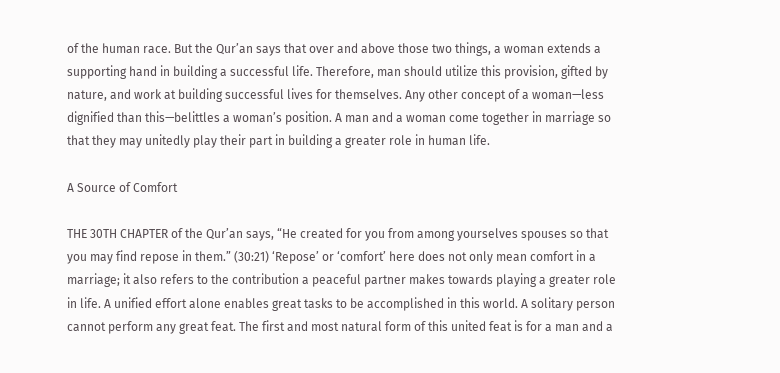of the human race. But the Qur’an says that over and above those two things, a woman extends a supporting hand in building a successful life. Therefore, man should utilize this provision, gifted by nature, and work at building successful lives for themselves. Any other concept of a woman—less dignified than this—belittles a woman’s position. A man and a woman come together in marriage so that they may unitedly play their part in building a greater role in human life.

A Source of Comfort

THE 30TH CHAPTER of the Qur’an says, “He created for you from among yourselves spouses so that you may find repose in them.” (30:21) ‘Repose’ or ‘comfort’ here does not only mean comfort in a marriage; it also refers to the contribution a peaceful partner makes towards playing a greater role in life. A unified effort alone enables great tasks to be accomplished in this world. A solitary person cannot perform any great feat. The first and most natural form of this united feat is for a man and a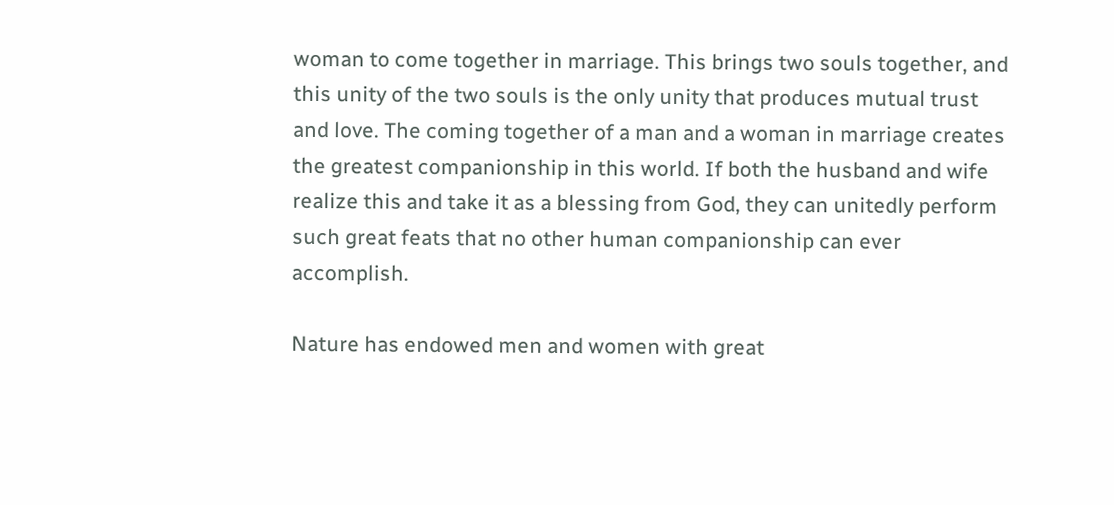woman to come together in marriage. This brings two souls together, and this unity of the two souls is the only unity that produces mutual trust and love. The coming together of a man and a woman in marriage creates the greatest companionship in this world. If both the husband and wife realize this and take it as a blessing from God, they can unitedly perform such great feats that no other human companionship can ever accomplish.

Nature has endowed men and women with great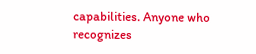capabilities. Anyone who recognizes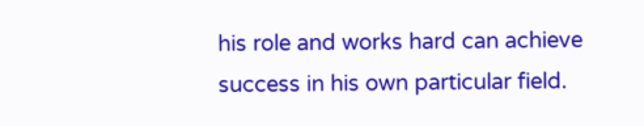his role and works hard can achieve success in his own particular field.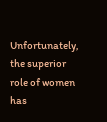Unfortunately, the superior role of women has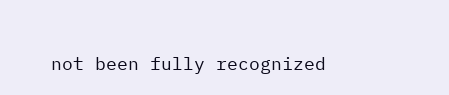not been fully recognized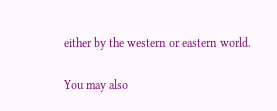either by the western or eastern world.

You may also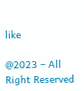like

@2023 – All Right Reserved